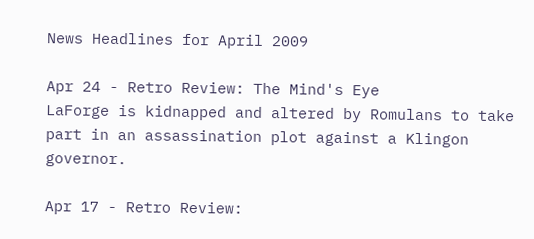News Headlines for April 2009

Apr 24 - Retro Review: The Mind's Eye
LaForge is kidnapped and altered by Romulans to take part in an assassination plot against a Klingon governor.

Apr 17 - Retro Review: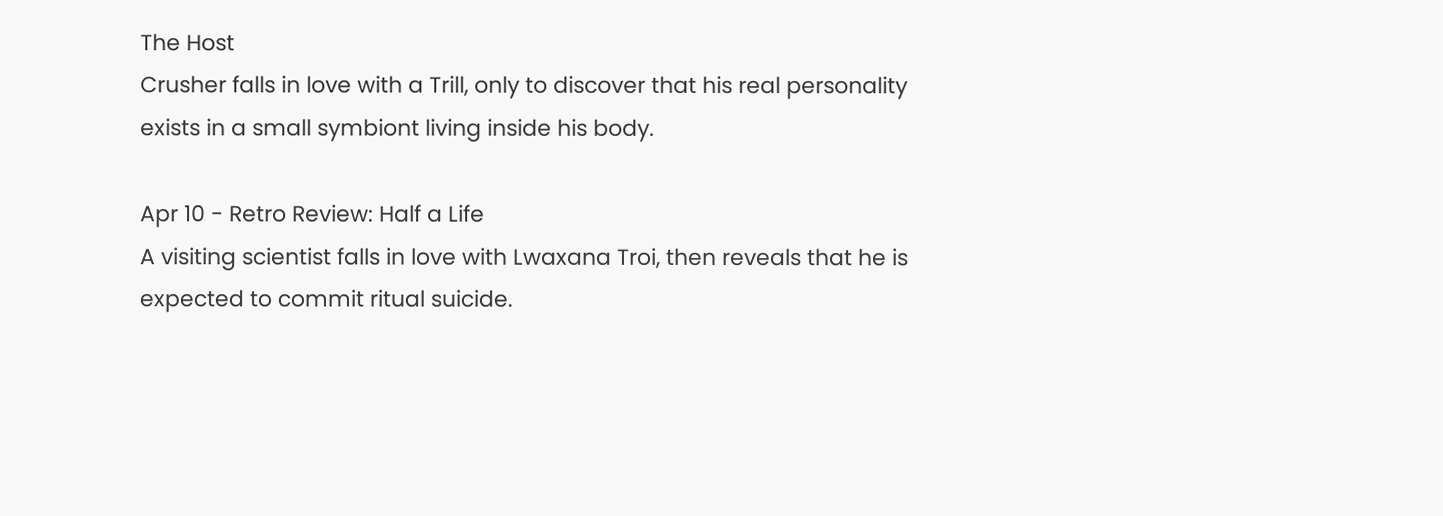The Host
Crusher falls in love with a Trill, only to discover that his real personality exists in a small symbiont living inside his body.

Apr 10 - Retro Review: Half a Life
A visiting scientist falls in love with Lwaxana Troi, then reveals that he is expected to commit ritual suicide.